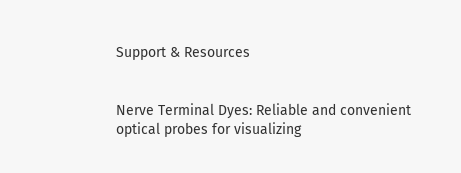Support & Resources


Nerve Terminal Dyes: Reliable and convenient optical probes for visualizing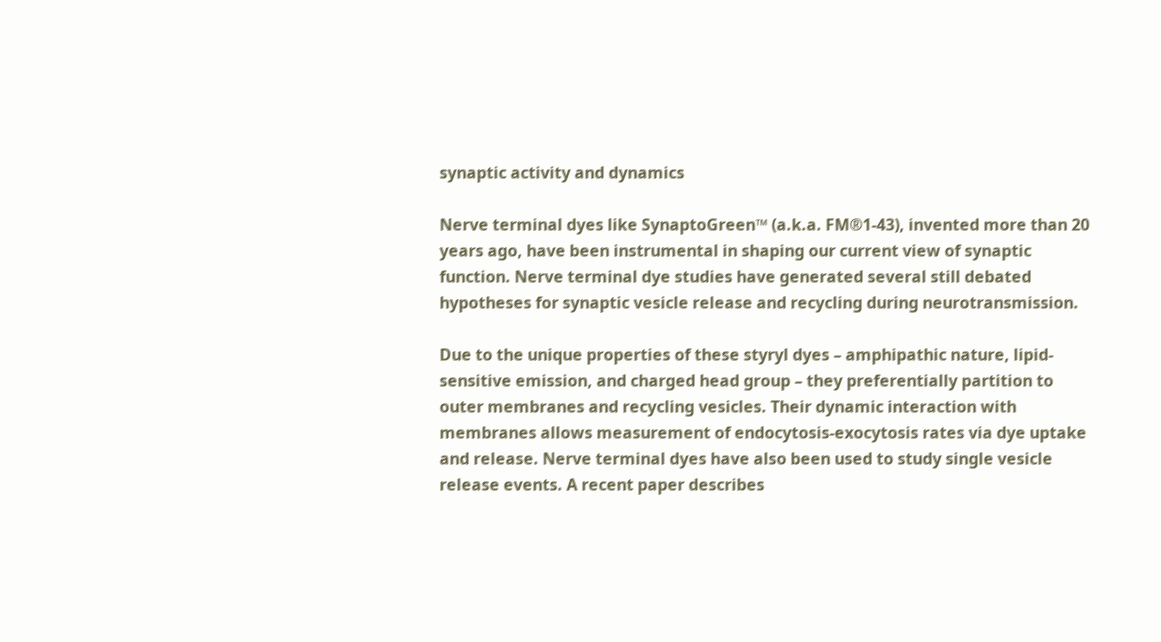synaptic activity and dynamics

Nerve terminal dyes like SynaptoGreen™ (a.k.a. FM®1-43), invented more than 20 years ago, have been instrumental in shaping our current view of synaptic function. Nerve terminal dye studies have generated several still debated hypotheses for synaptic vesicle release and recycling during neurotransmission.

Due to the unique properties of these styryl dyes – amphipathic nature, lipid-sensitive emission, and charged head group – they preferentially partition to outer membranes and recycling vesicles. Their dynamic interaction with membranes allows measurement of endocytosis-exocytosis rates via dye uptake and release. Nerve terminal dyes have also been used to study single vesicle release events. A recent paper describes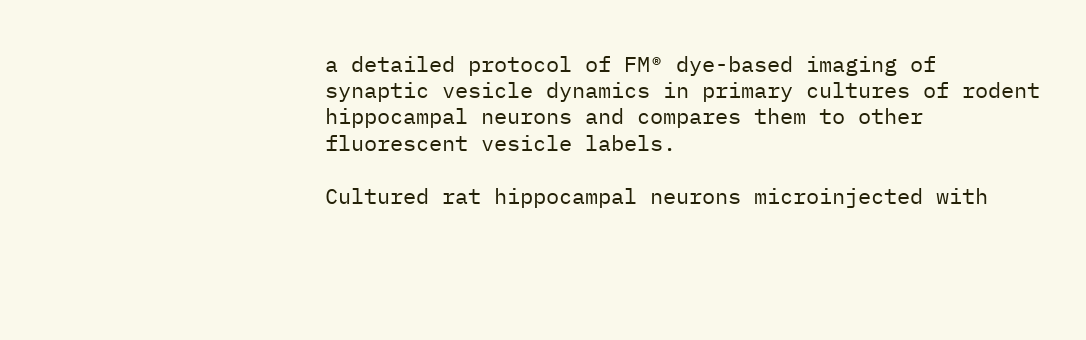a detailed protocol of FM® dye-based imaging of synaptic vesicle dynamics in primary cultures of rodent hippocampal neurons and compares them to other fluorescent vesicle labels.

Cultured rat hippocampal neurons microinjected with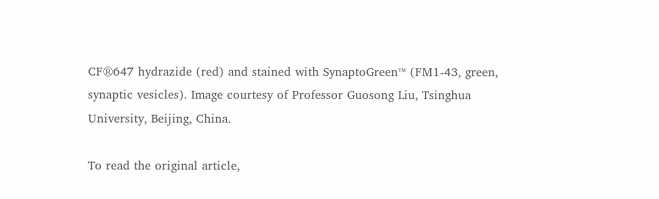CF®647 hydrazide (red) and stained with SynaptoGreen™ (FM1-43, green, synaptic vesicles). Image courtesy of Professor Guosong Liu, Tsinghua University, Beijing, China.

To read the original article,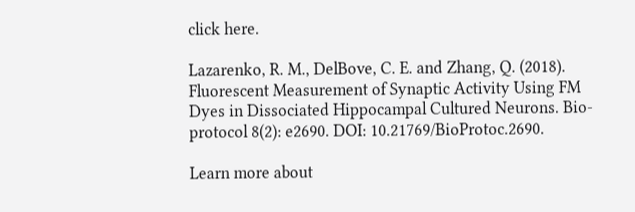click here.

Lazarenko, R. M., DelBove, C. E. and Zhang, Q. (2018). Fluorescent Measurement of Synaptic Activity Using FM Dyes in Dissociated Hippocampal Cultured Neurons. Bio-protocol 8(2): e2690. DOI: 10.21769/BioProtoc.2690.

Learn more about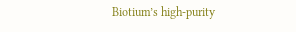Biotium’s high-purity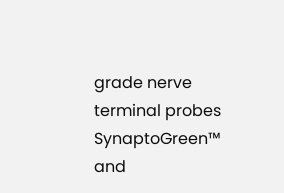grade nerve terminal probes SynaptoGreen™ and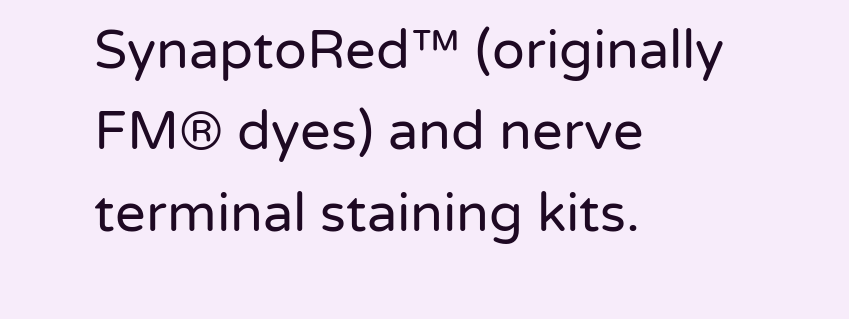SynaptoRed™ (originally FM® dyes) and nerve terminal staining kits.